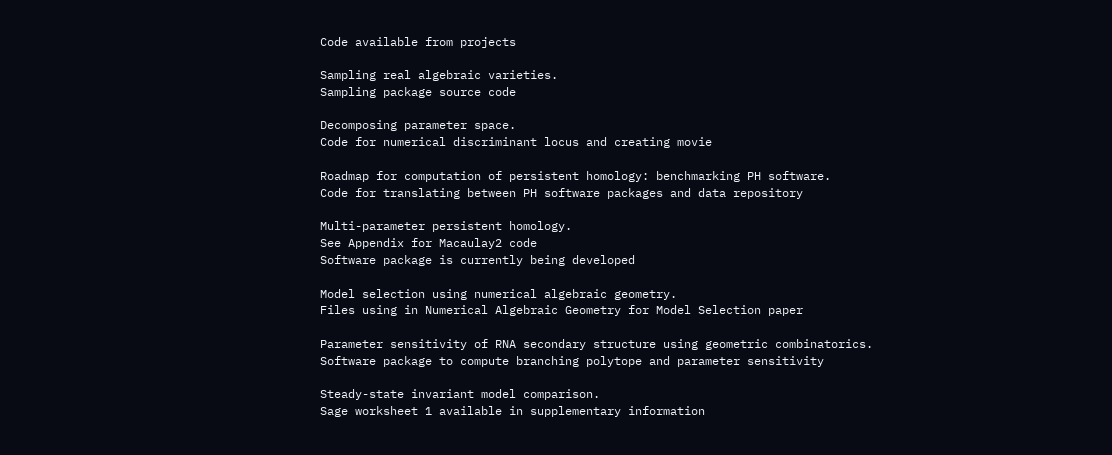Code available from projects

Sampling real algebraic varieties.
Sampling package source code

Decomposing parameter space.
Code for numerical discriminant locus and creating movie

Roadmap for computation of persistent homology: benchmarking PH software.
Code for translating between PH software packages and data repository

Multi-parameter persistent homology.
See Appendix for Macaulay2 code
Software package is currently being developed

Model selection using numerical algebraic geometry.
Files using in Numerical Algebraic Geometry for Model Selection paper

Parameter sensitivity of RNA secondary structure using geometric combinatorics.
Software package to compute branching polytope and parameter sensitivity

Steady-state invariant model comparison.
Sage worksheet 1 available in supplementary information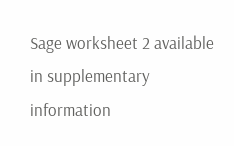Sage worksheet 2 available in supplementary information